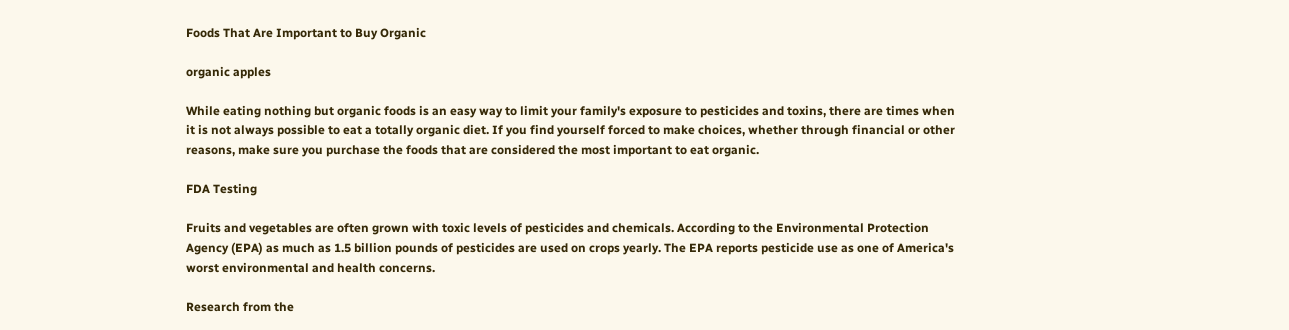Foods That Are Important to Buy Organic

organic apples

While eating nothing but organic foods is an easy way to limit your family's exposure to pesticides and toxins, there are times when it is not always possible to eat a totally organic diet. If you find yourself forced to make choices, whether through financial or other reasons, make sure you purchase the foods that are considered the most important to eat organic.

FDA Testing

Fruits and vegetables are often grown with toxic levels of pesticides and chemicals. According to the Environmental Protection Agency (EPA) as much as 1.5 billion pounds of pesticides are used on crops yearly. The EPA reports pesticide use as one of America's worst environmental and health concerns.

Research from the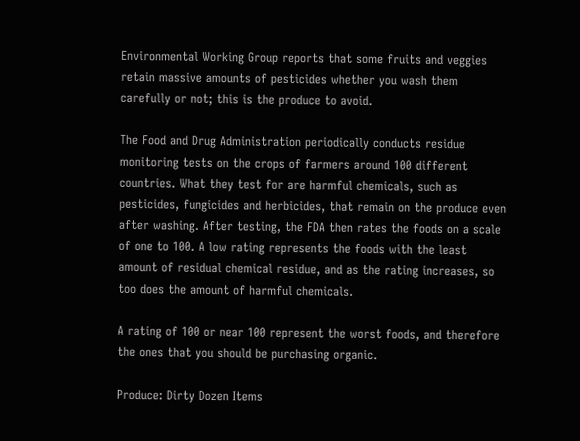Environmental Working Group reports that some fruits and veggies retain massive amounts of pesticides whether you wash them carefully or not; this is the produce to avoid.

The Food and Drug Administration periodically conducts residue monitoring tests on the crops of farmers around 100 different countries. What they test for are harmful chemicals, such as pesticides, fungicides and herbicides, that remain on the produce even after washing. After testing, the FDA then rates the foods on a scale of one to 100. A low rating represents the foods with the least amount of residual chemical residue, and as the rating increases, so too does the amount of harmful chemicals.

A rating of 100 or near 100 represent the worst foods, and therefore the ones that you should be purchasing organic.

Produce: Dirty Dozen Items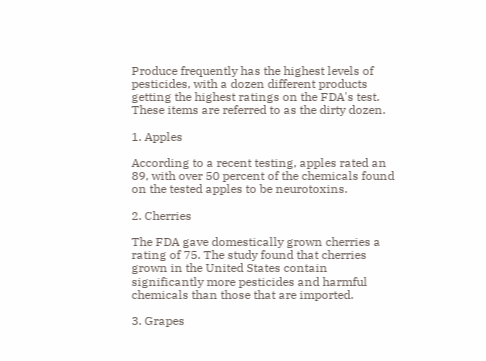Produce frequently has the highest levels of pesticides, with a dozen different products getting the highest ratings on the FDA's test. These items are referred to as the dirty dozen.

1. Apples

According to a recent testing, apples rated an 89, with over 50 percent of the chemicals found on the tested apples to be neurotoxins.

2. Cherries

The FDA gave domestically grown cherries a rating of 75. The study found that cherries grown in the United States contain significantly more pesticides and harmful chemicals than those that are imported.

3. Grapes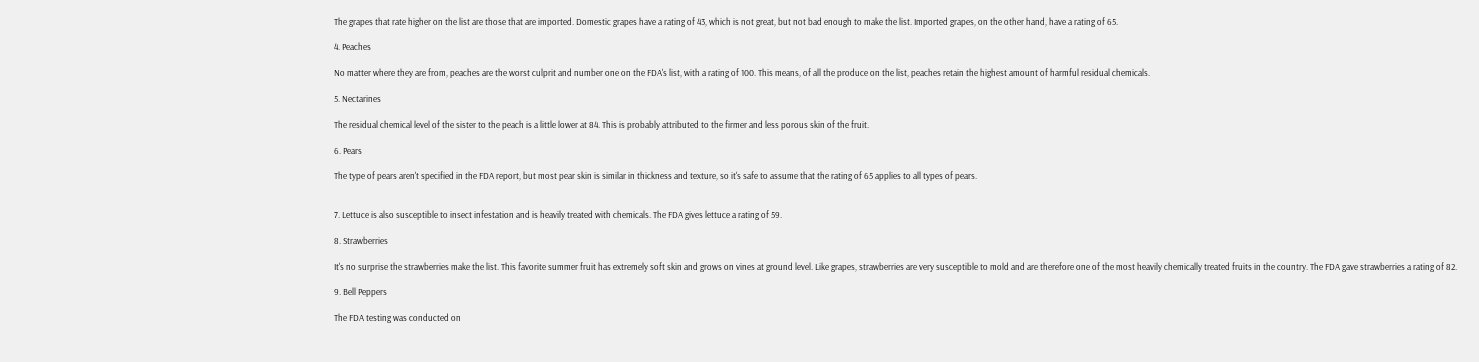The grapes that rate higher on the list are those that are imported. Domestic grapes have a rating of 43, which is not great, but not bad enough to make the list. Imported grapes, on the other hand, have a rating of 65.

4. Peaches

No matter where they are from, peaches are the worst culprit and number one on the FDA's list, with a rating of 100. This means, of all the produce on the list, peaches retain the highest amount of harmful residual chemicals.

5. Nectarines

The residual chemical level of the sister to the peach is a little lower at 84. This is probably attributed to the firmer and less porous skin of the fruit.

6. Pears

The type of pears aren't specified in the FDA report, but most pear skin is similar in thickness and texture, so it's safe to assume that the rating of 65 applies to all types of pears.


7. Lettuce is also susceptible to insect infestation and is heavily treated with chemicals. The FDA gives lettuce a rating of 59.

8. Strawberries

It's no surprise the strawberries make the list. This favorite summer fruit has extremely soft skin and grows on vines at ground level. Like grapes, strawberries are very susceptible to mold and are therefore one of the most heavily chemically treated fruits in the country. The FDA gave strawberries a rating of 82.

9. Bell Peppers

The FDA testing was conducted on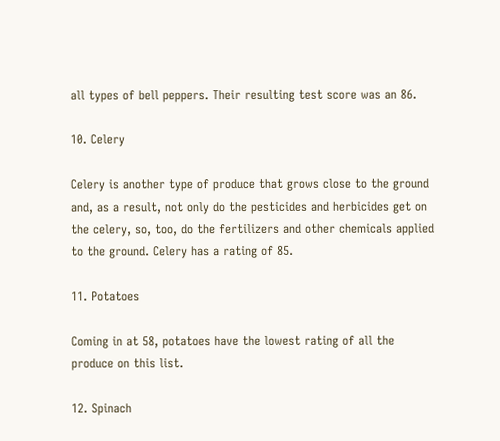all types of bell peppers. Their resulting test score was an 86.

10. Celery

Celery is another type of produce that grows close to the ground and, as a result, not only do the pesticides and herbicides get on the celery, so, too, do the fertilizers and other chemicals applied to the ground. Celery has a rating of 85.

11. Potatoes

Coming in at 58, potatoes have the lowest rating of all the produce on this list.

12. Spinach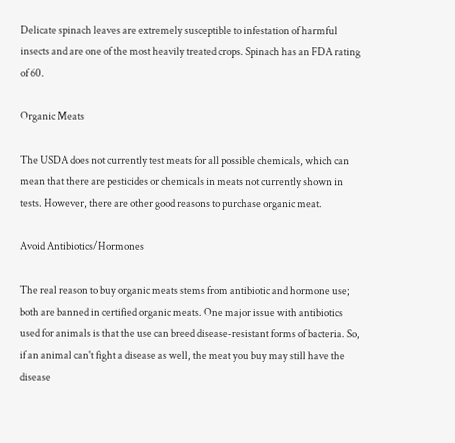Delicate spinach leaves are extremely susceptible to infestation of harmful insects and are one of the most heavily treated crops. Spinach has an FDA rating of 60.

Organic Meats

The USDA does not currently test meats for all possible chemicals, which can mean that there are pesticides or chemicals in meats not currently shown in tests. However, there are other good reasons to purchase organic meat.

Avoid Antibiotics/Hormones

The real reason to buy organic meats stems from antibiotic and hormone use; both are banned in certified organic meats. One major issue with antibiotics used for animals is that the use can breed disease-resistant forms of bacteria. So, if an animal can't fight a disease as well, the meat you buy may still have the disease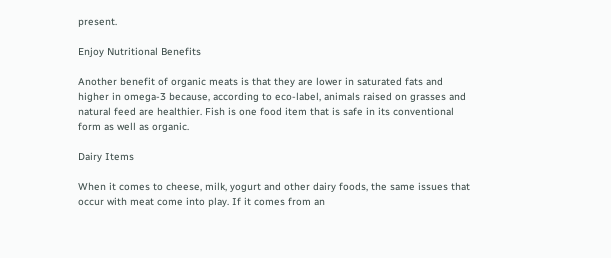present.

Enjoy Nutritional Benefits

Another benefit of organic meats is that they are lower in saturated fats and higher in omega-3 because, according to eco-label, animals raised on grasses and natural feed are healthier. Fish is one food item that is safe in its conventional form as well as organic.

Dairy Items

When it comes to cheese, milk, yogurt and other dairy foods, the same issues that occur with meat come into play. If it comes from an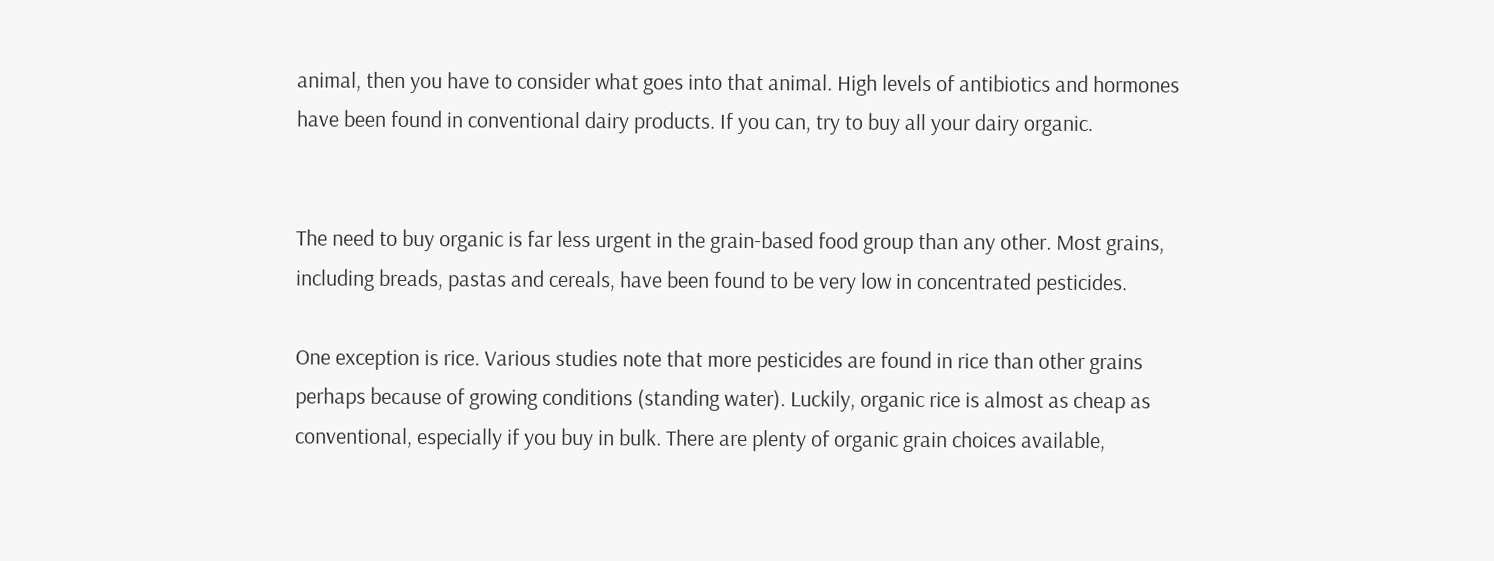animal, then you have to consider what goes into that animal. High levels of antibiotics and hormones have been found in conventional dairy products. If you can, try to buy all your dairy organic.


The need to buy organic is far less urgent in the grain-based food group than any other. Most grains, including breads, pastas and cereals, have been found to be very low in concentrated pesticides.

One exception is rice. Various studies note that more pesticides are found in rice than other grains perhaps because of growing conditions (standing water). Luckily, organic rice is almost as cheap as conventional, especially if you buy in bulk. There are plenty of organic grain choices available,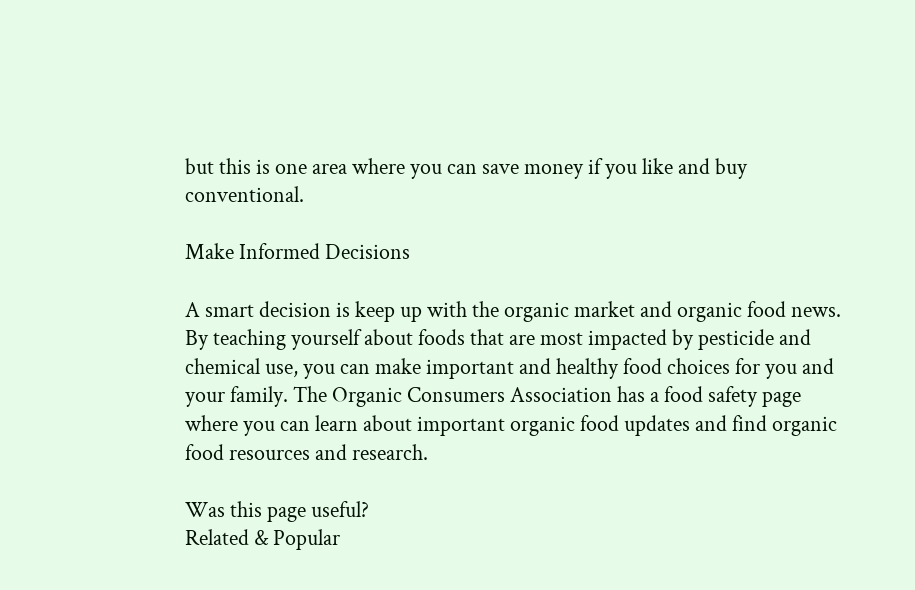but this is one area where you can save money if you like and buy conventional.

Make Informed Decisions

A smart decision is keep up with the organic market and organic food news. By teaching yourself about foods that are most impacted by pesticide and chemical use, you can make important and healthy food choices for you and your family. The Organic Consumers Association has a food safety page where you can learn about important organic food updates and find organic food resources and research.

Was this page useful?
Related & Popular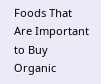Foods That Are Important to Buy Organic